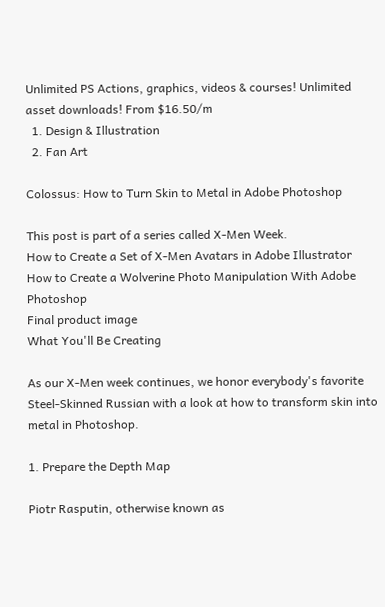Unlimited PS Actions, graphics, videos & courses! Unlimited asset downloads! From $16.50/m
  1. Design & Illustration
  2. Fan Art

Colossus: How to Turn Skin to Metal in Adobe Photoshop

This post is part of a series called X-Men Week.
How to Create a Set of X-Men Avatars in Adobe Illustrator
How to Create a Wolverine Photo Manipulation With Adobe Photoshop
Final product image
What You'll Be Creating

As our X-Men week continues, we honor everybody's favorite Steel-Skinned Russian with a look at how to transform skin into metal in Photoshop.

1. Prepare the Depth Map

Piotr Rasputin, otherwise known as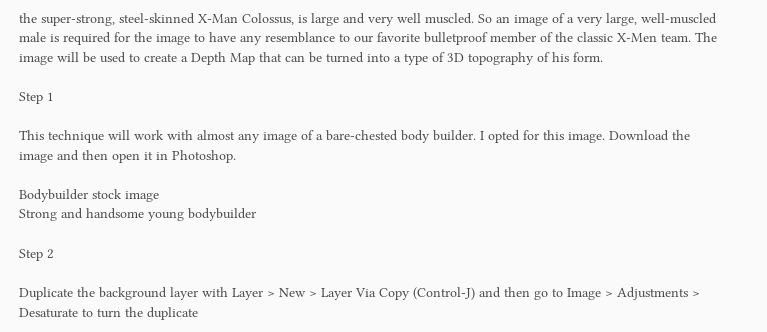the super-strong, steel-skinned X-Man Colossus, is large and very well muscled. So an image of a very large, well-muscled male is required for the image to have any resemblance to our favorite bulletproof member of the classic X-Men team. The image will be used to create a Depth Map that can be turned into a type of 3D topography of his form.

Step 1

This technique will work with almost any image of a bare-chested body builder. I opted for this image. Download the image and then open it in Photoshop.

Bodybuilder stock image
Strong and handsome young bodybuilder

Step 2

Duplicate the background layer with Layer > New > Layer Via Copy (Control-J) and then go to Image > Adjustments > Desaturate to turn the duplicate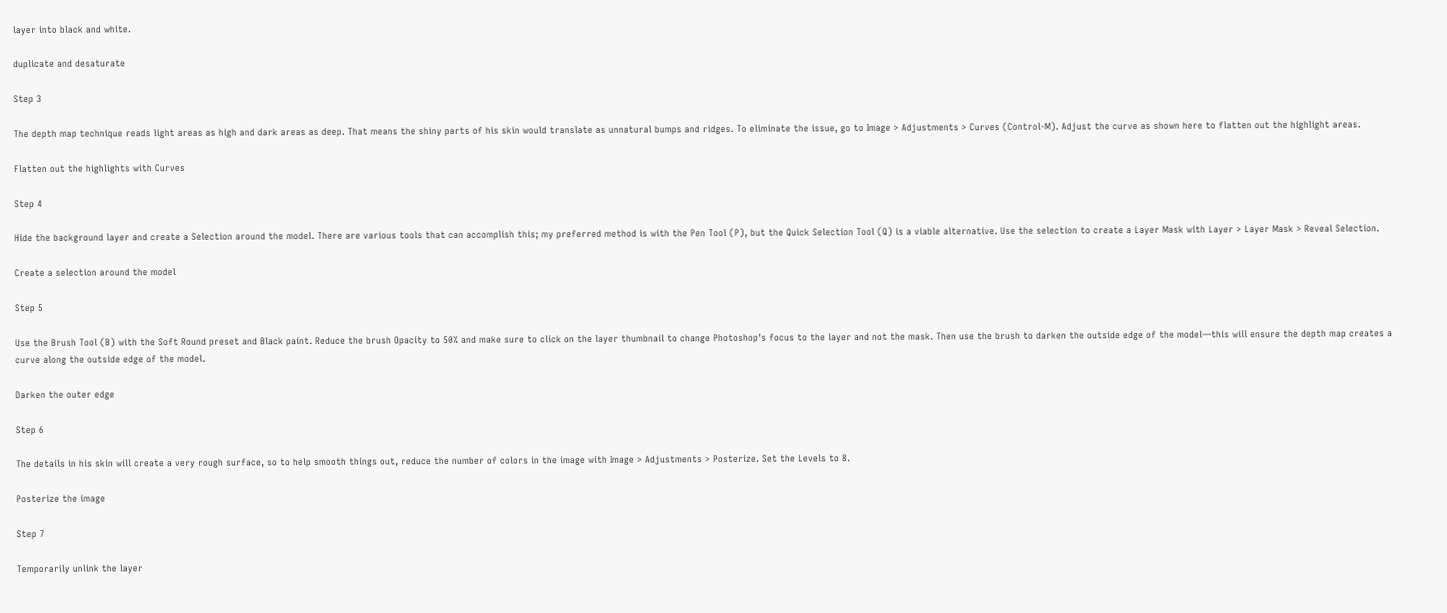layer into black and white.

duplicate and desaturate

Step 3

The depth map technique reads light areas as high and dark areas as deep. That means the shiny parts of his skin would translate as unnatural bumps and ridges. To eliminate the issue, go to Image > Adjustments > Curves (Control-M). Adjust the curve as shown here to flatten out the highlight areas.

Flatten out the highlights with Curves

Step 4

Hide the background layer and create a Selection around the model. There are various tools that can accomplish this; my preferred method is with the Pen Tool (P), but the Quick Selection Tool (Q) is a viable alternative. Use the selection to create a Layer Mask with Layer > Layer Mask > Reveal Selection.

Create a selection around the model

Step 5

Use the Brush Tool (B) with the Soft Round preset and Black paint. Reduce the brush Opacity to 50% and make sure to click on the layer thumbnail to change Photoshop's focus to the layer and not the mask. Then use the brush to darken the outside edge of the model—this will ensure the depth map creates a curve along the outside edge of the model.

Darken the outer edge

Step 6

The details in his skin will create a very rough surface, so to help smooth things out, reduce the number of colors in the image with Image > Adjustments > Posterize. Set the Levels to 8.

Posterize the image

Step 7

Temporarily unlink the layer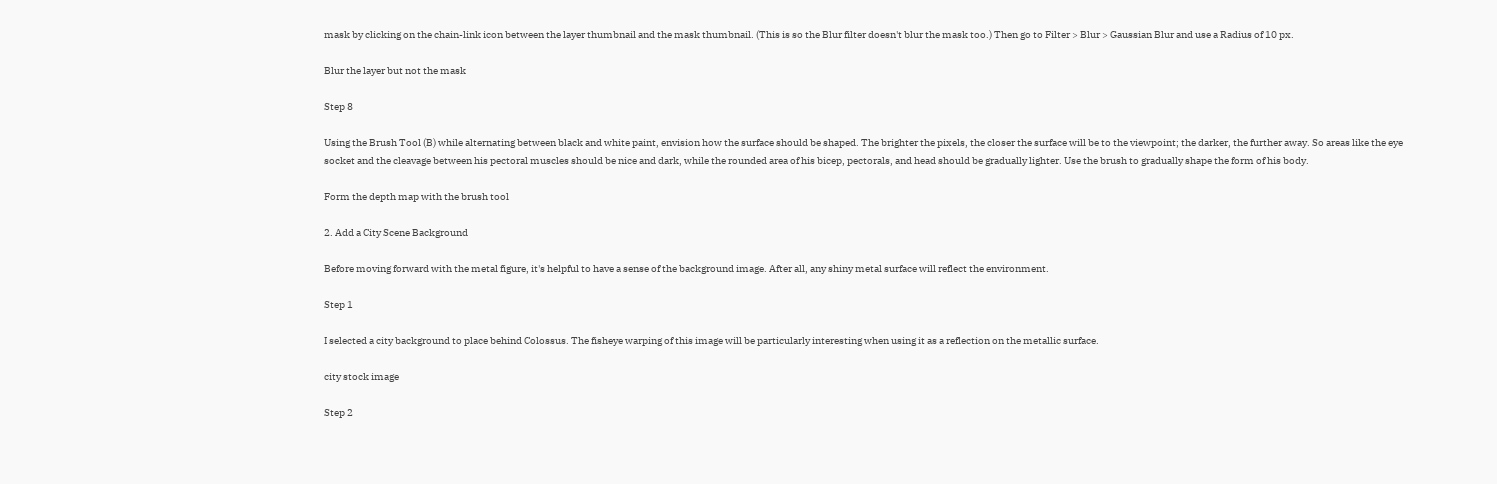mask by clicking on the chain-link icon between the layer thumbnail and the mask thumbnail. (This is so the Blur filter doesn't blur the mask too.) Then go to Filter > Blur > Gaussian Blur and use a Radius of 10 px.

Blur the layer but not the mask

Step 8

Using the Brush Tool (B) while alternating between black and white paint, envision how the surface should be shaped. The brighter the pixels, the closer the surface will be to the viewpoint; the darker, the further away. So areas like the eye socket and the cleavage between his pectoral muscles should be nice and dark, while the rounded area of his bicep, pectorals, and head should be gradually lighter. Use the brush to gradually shape the form of his body.

Form the depth map with the brush tool

2. Add a City Scene Background

Before moving forward with the metal figure, it's helpful to have a sense of the background image. After all, any shiny metal surface will reflect the environment.

Step 1

I selected a city background to place behind Colossus. The fisheye warping of this image will be particularly interesting when using it as a reflection on the metallic surface.

city stock image

Step 2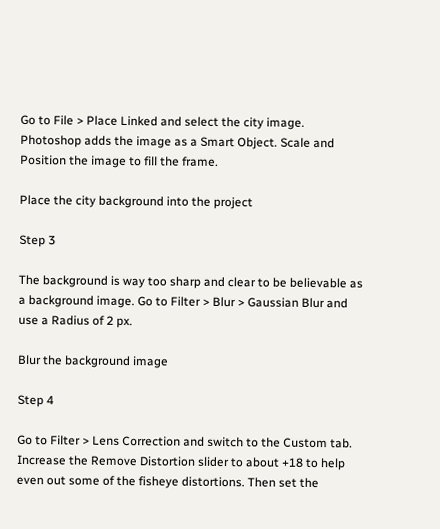Go to File > Place Linked and select the city image. Photoshop adds the image as a Smart Object. Scale and Position the image to fill the frame.

Place the city background into the project

Step 3

The background is way too sharp and clear to be believable as a background image. Go to Filter > Blur > Gaussian Blur and use a Radius of 2 px.

Blur the background image

Step 4

Go to Filter > Lens Correction and switch to the Custom tab. Increase the Remove Distortion slider to about +18 to help even out some of the fisheye distortions. Then set the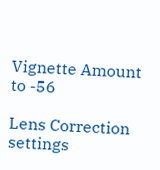Vignette Amount to -56

Lens Correction settings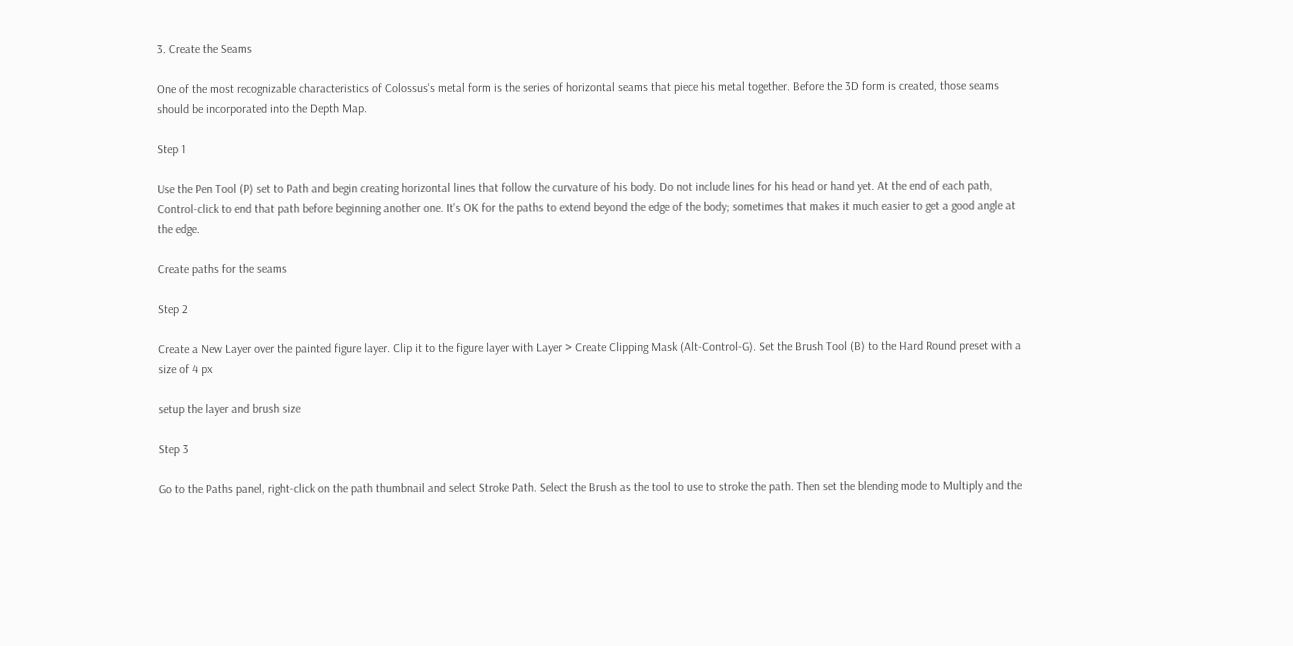3. Create the Seams

One of the most recognizable characteristics of Colossus's metal form is the series of horizontal seams that piece his metal together. Before the 3D form is created, those seams should be incorporated into the Depth Map.

Step 1

Use the Pen Tool (P) set to Path and begin creating horizontal lines that follow the curvature of his body. Do not include lines for his head or hand yet. At the end of each path, Control-click to end that path before beginning another one. It's OK for the paths to extend beyond the edge of the body; sometimes that makes it much easier to get a good angle at the edge.

Create paths for the seams

Step 2

Create a New Layer over the painted figure layer. Clip it to the figure layer with Layer > Create Clipping Mask (Alt-Control-G). Set the Brush Tool (B) to the Hard Round preset with a size of 4 px

setup the layer and brush size

Step 3

Go to the Paths panel, right-click on the path thumbnail and select Stroke Path. Select the Brush as the tool to use to stroke the path. Then set the blending mode to Multiply and the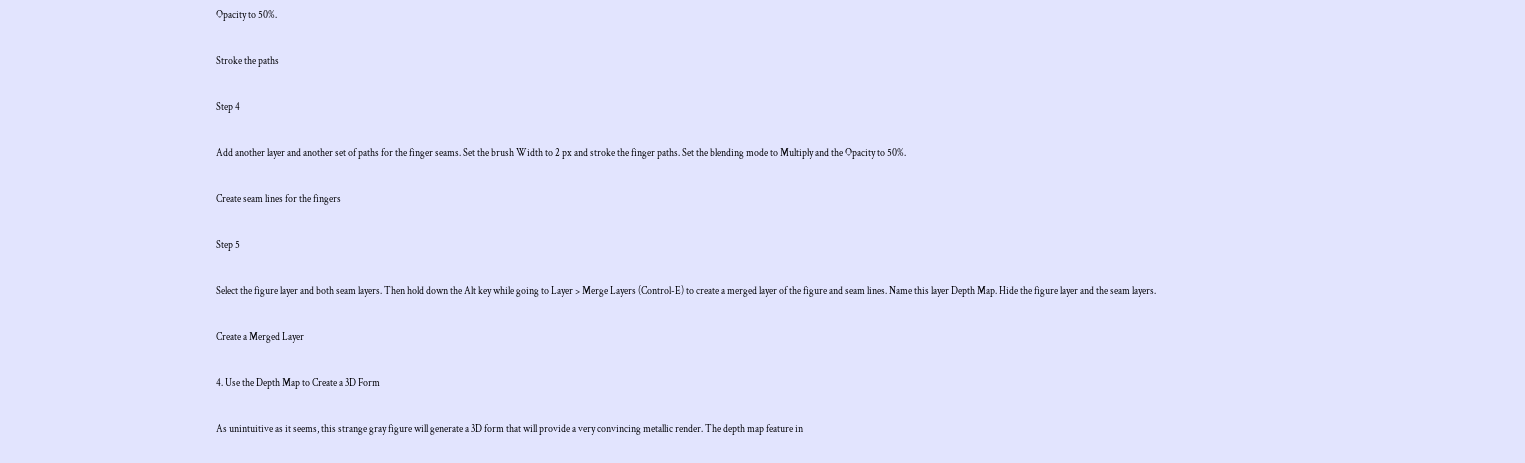Opacity to 50%.

Stroke the paths

Step 4

Add another layer and another set of paths for the finger seams. Set the brush Width to 2 px and stroke the finger paths. Set the blending mode to Multiply and the Opacity to 50%.

Create seam lines for the fingers

Step 5

Select the figure layer and both seam layers. Then hold down the Alt key while going to Layer > Merge Layers (Control-E) to create a merged layer of the figure and seam lines. Name this layer Depth Map. Hide the figure layer and the seam layers.

Create a Merged Layer

4. Use the Depth Map to Create a 3D Form

As unintuitive as it seems, this strange gray figure will generate a 3D form that will provide a very convincing metallic render. The depth map feature in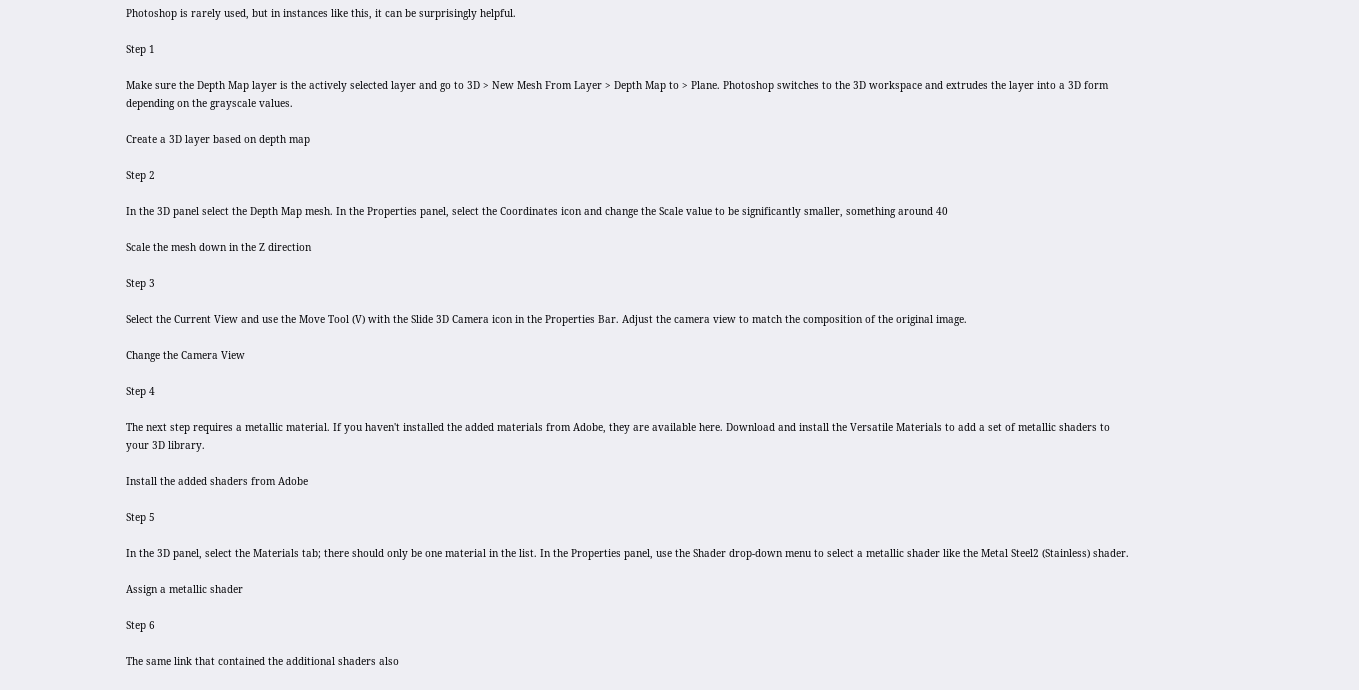Photoshop is rarely used, but in instances like this, it can be surprisingly helpful.

Step 1

Make sure the Depth Map layer is the actively selected layer and go to 3D > New Mesh From Layer > Depth Map to > Plane. Photoshop switches to the 3D workspace and extrudes the layer into a 3D form depending on the grayscale values.

Create a 3D layer based on depth map

Step 2

In the 3D panel select the Depth Map mesh. In the Properties panel, select the Coordinates icon and change the Scale value to be significantly smaller, something around 40

Scale the mesh down in the Z direction

Step 3

Select the Current View and use the Move Tool (V) with the Slide 3D Camera icon in the Properties Bar. Adjust the camera view to match the composition of the original image.

Change the Camera View

Step 4

The next step requires a metallic material. If you haven't installed the added materials from Adobe, they are available here. Download and install the Versatile Materials to add a set of metallic shaders to your 3D library.

Install the added shaders from Adobe

Step 5

In the 3D panel, select the Materials tab; there should only be one material in the list. In the Properties panel, use the Shader drop-down menu to select a metallic shader like the Metal Steel2 (Stainless) shader.

Assign a metallic shader

Step 6

The same link that contained the additional shaders also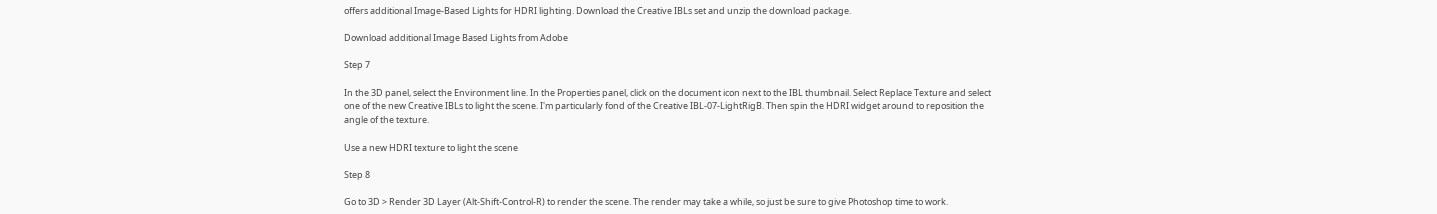offers additional Image-Based Lights for HDRI lighting. Download the Creative IBLs set and unzip the download package.

Download additional Image Based Lights from Adobe

Step 7

In the 3D panel, select the Environment line. In the Properties panel, click on the document icon next to the IBL thumbnail. Select Replace Texture and select one of the new Creative IBLs to light the scene. I'm particularly fond of the Creative IBL-07-LightRigB. Then spin the HDRI widget around to reposition the angle of the texture.

Use a new HDRI texture to light the scene

Step 8

Go to 3D > Render 3D Layer (Alt-Shift-Control-R) to render the scene. The render may take a while, so just be sure to give Photoshop time to work.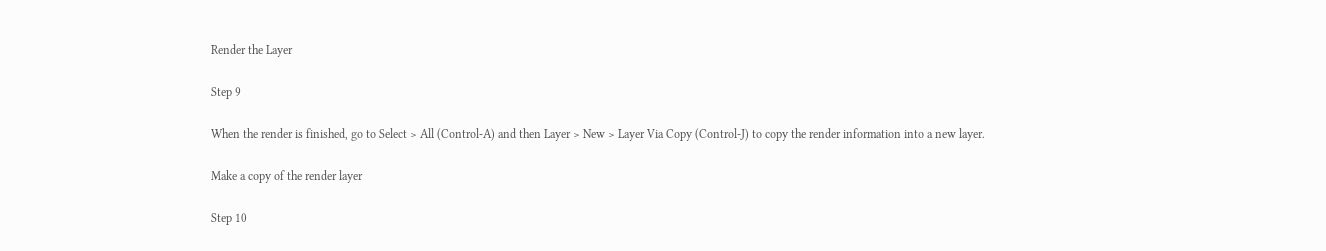Render the Layer

Step 9

When the render is finished, go to Select > All (Control-A) and then Layer > New > Layer Via Copy (Control-J) to copy the render information into a new layer.

Make a copy of the render layer

Step 10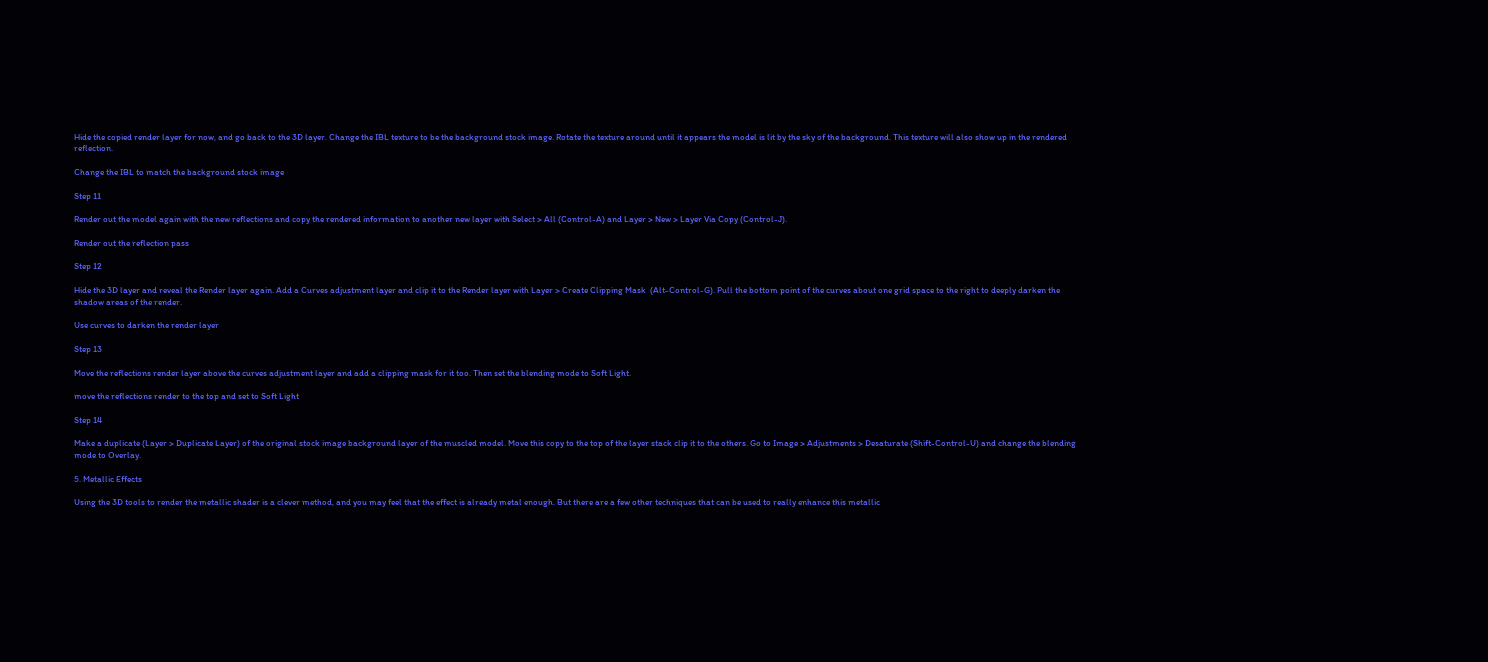Hide the copied render layer for now, and go back to the 3D layer. Change the IBL texture to be the background stock image. Rotate the texture around until it appears the model is lit by the sky of the background. This texture will also show up in the rendered reflection.

Change the IBL to match the background stock image

Step 11

Render out the model again with the new reflections and copy the rendered information to another new layer with Select > All (Control-A) and Layer > New > Layer Via Copy (Control-J).

Render out the reflection pass

Step 12

Hide the 3D layer and reveal the Render layer again. Add a Curves adjustment layer and clip it to the Render layer with Layer > Create Clipping Mask  (Alt-Control-G). Pull the bottom point of the curves about one grid space to the right to deeply darken the shadow areas of the render.

Use curves to darken the render layer

Step 13

Move the reflections render layer above the curves adjustment layer and add a clipping mask for it too. Then set the blending mode to Soft Light.

move the reflections render to the top and set to Soft Light

Step 14

Make a duplicate (Layer > Duplicate Layer) of the original stock image background layer of the muscled model. Move this copy to the top of the layer stack clip it to the others. Go to Image > Adjustments > Desaturate (Shift-Control-U) and change the blending mode to Overlay.

5. Metallic Effects

Using the 3D tools to render the metallic shader is a clever method, and you may feel that the effect is already metal enough. But there are a few other techniques that can be used to really enhance this metallic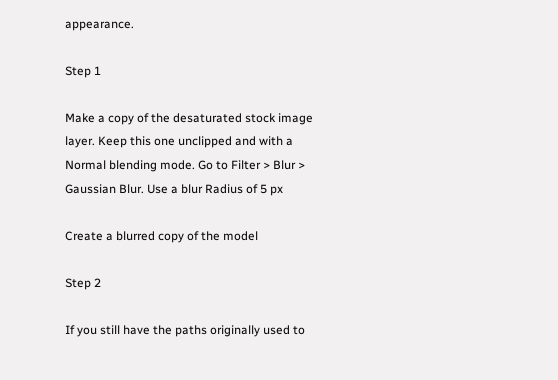appearance.

Step 1

Make a copy of the desaturated stock image layer. Keep this one unclipped and with a Normal blending mode. Go to Filter > Blur > Gaussian Blur. Use a blur Radius of 5 px

Create a blurred copy of the model

Step 2

If you still have the paths originally used to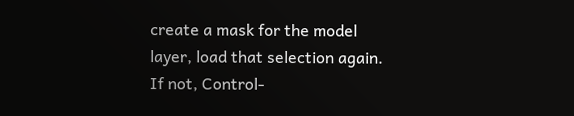create a mask for the model layer, load that selection again. If not, Control-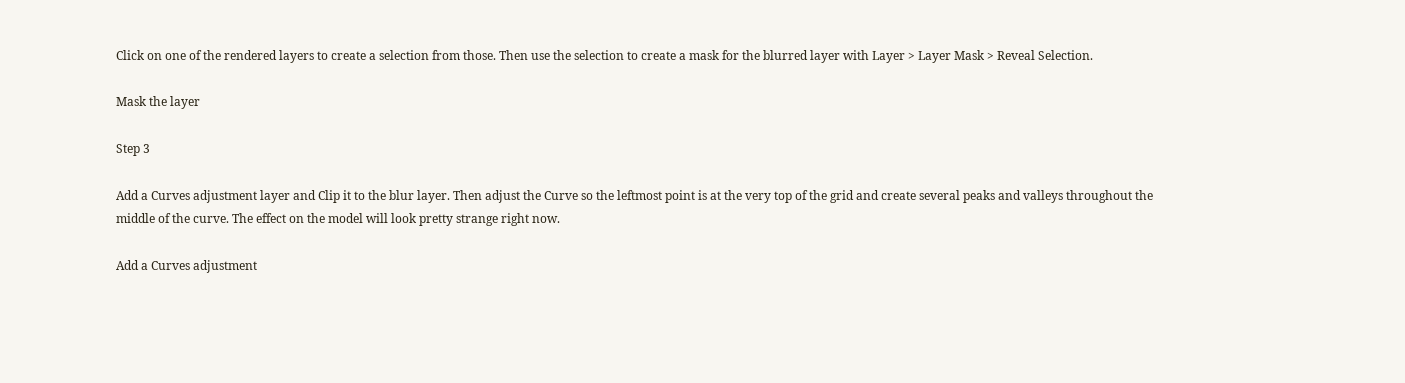Click on one of the rendered layers to create a selection from those. Then use the selection to create a mask for the blurred layer with Layer > Layer Mask > Reveal Selection.

Mask the layer

Step 3

Add a Curves adjustment layer and Clip it to the blur layer. Then adjust the Curve so the leftmost point is at the very top of the grid and create several peaks and valleys throughout the middle of the curve. The effect on the model will look pretty strange right now.

Add a Curves adjustment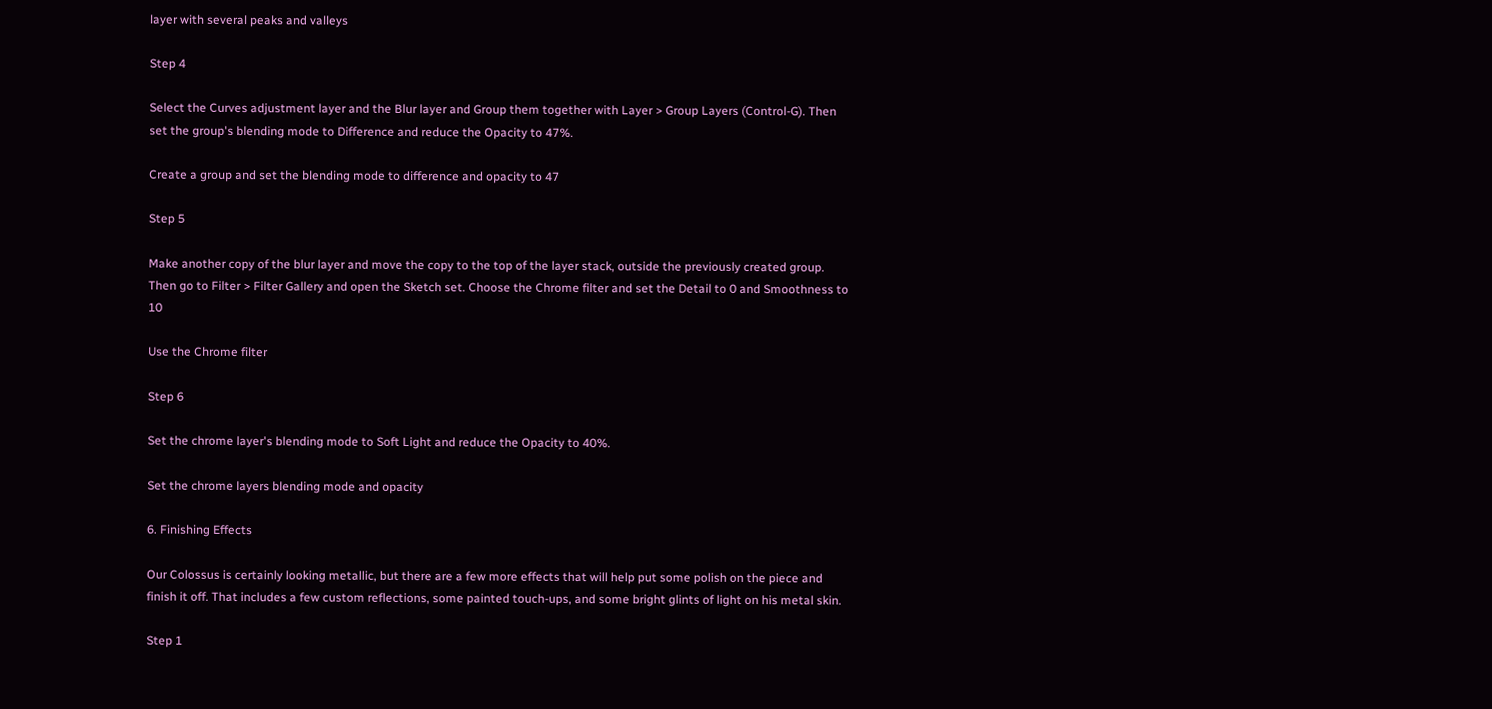layer with several peaks and valleys

Step 4

Select the Curves adjustment layer and the Blur layer and Group them together with Layer > Group Layers (Control-G). Then set the group's blending mode to Difference and reduce the Opacity to 47%.

Create a group and set the blending mode to difference and opacity to 47

Step 5

Make another copy of the blur layer and move the copy to the top of the layer stack, outside the previously created group. Then go to Filter > Filter Gallery and open the Sketch set. Choose the Chrome filter and set the Detail to 0 and Smoothness to 10

Use the Chrome filter

Step 6

Set the chrome layer's blending mode to Soft Light and reduce the Opacity to 40%.

Set the chrome layers blending mode and opacity

6. Finishing Effects

Our Colossus is certainly looking metallic, but there are a few more effects that will help put some polish on the piece and finish it off. That includes a few custom reflections, some painted touch-ups, and some bright glints of light on his metal skin.

Step 1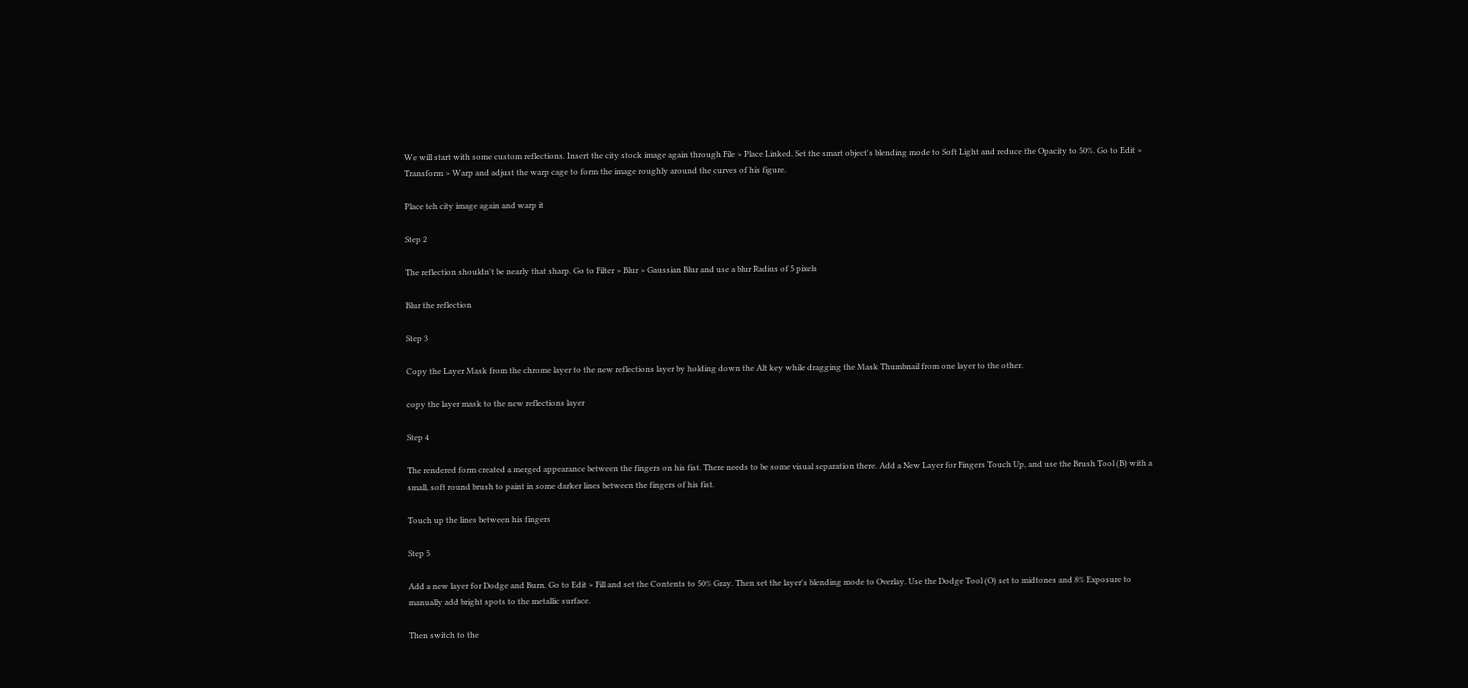We will start with some custom reflections. Insert the city stock image again through File > Place Linked. Set the smart object's blending mode to Soft Light and reduce the Opacity to 50%. Go to Edit > Transform > Warp and adjust the warp cage to form the image roughly around the curves of his figure.

Place teh city image again and warp it

Step 2

The reflection shouldn't be nearly that sharp. Go to Filter > Blur > Gaussian Blur and use a blur Radius of 5 pixels

Blur the reflection

Step 3

Copy the Layer Mask from the chrome layer to the new reflections layer by holding down the Alt key while dragging the Mask Thumbnail from one layer to the other.

copy the layer mask to the new reflections layer

Step 4

The rendered form created a merged appearance between the fingers on his fist. There needs to be some visual separation there. Add a New Layer for Fingers Touch Up, and use the Brush Tool (B) with a small, soft round brush to paint in some darker lines between the fingers of his fist.

Touch up the lines between his fingers

Step 5

Add a new layer for Dodge and Burn. Go to Edit > Fill and set the Contents to 50% Gray. Then set the layer's blending mode to Overlay. Use the Dodge Tool (O) set to midtones and 8% Exposure to manually add bright spots to the metallic surface.

Then switch to the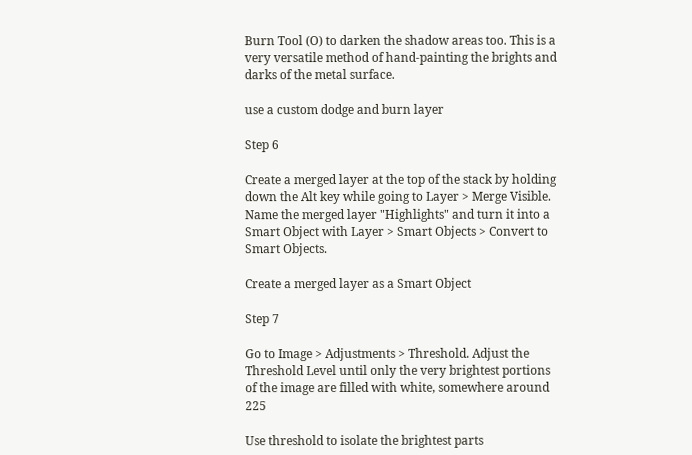Burn Tool (O) to darken the shadow areas too. This is a very versatile method of hand-painting the brights and darks of the metal surface.

use a custom dodge and burn layer

Step 6

Create a merged layer at the top of the stack by holding down the Alt key while going to Layer > Merge Visible. Name the merged layer "Highlights" and turn it into a Smart Object with Layer > Smart Objects > Convert to Smart Objects.

Create a merged layer as a Smart Object

Step 7

Go to Image > Adjustments > Threshold. Adjust the Threshold Level until only the very brightest portions of the image are filled with white, somewhere around 225

Use threshold to isolate the brightest parts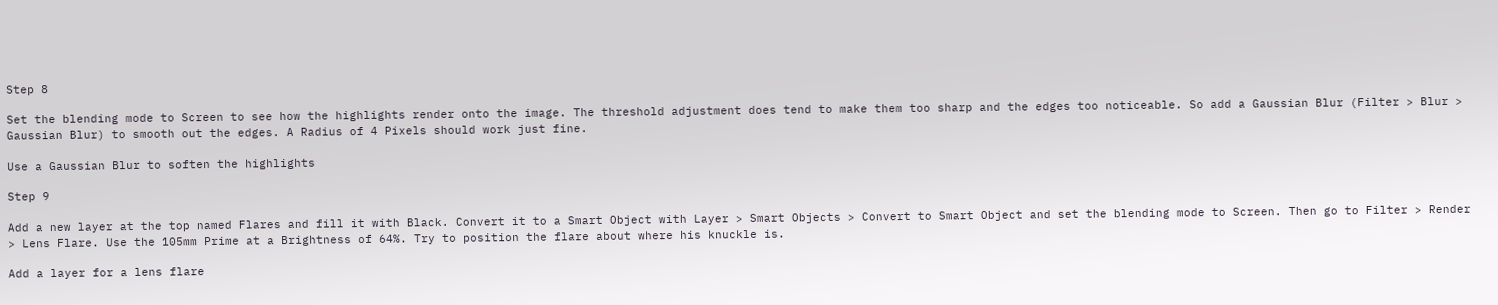Step 8

Set the blending mode to Screen to see how the highlights render onto the image. The threshold adjustment does tend to make them too sharp and the edges too noticeable. So add a Gaussian Blur (Filter > Blur > Gaussian Blur) to smooth out the edges. A Radius of 4 Pixels should work just fine.

Use a Gaussian Blur to soften the highlights

Step 9

Add a new layer at the top named Flares and fill it with Black. Convert it to a Smart Object with Layer > Smart Objects > Convert to Smart Object and set the blending mode to Screen. Then go to Filter > Render > Lens Flare. Use the 105mm Prime at a Brightness of 64%. Try to position the flare about where his knuckle is.

Add a layer for a lens flare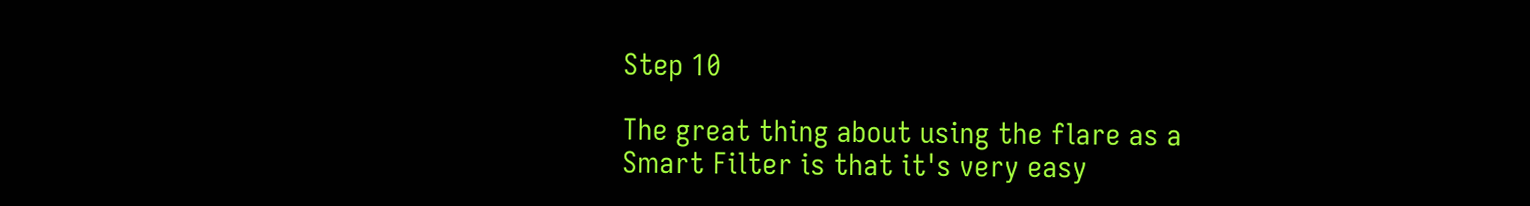Step 10

The great thing about using the flare as a Smart Filter is that it's very easy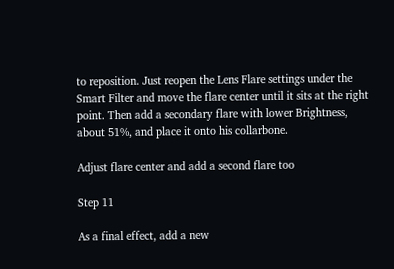to reposition. Just reopen the Lens Flare settings under the Smart Filter and move the flare center until it sits at the right point. Then add a secondary flare with lower Brightness, about 51%, and place it onto his collarbone.

Adjust flare center and add a second flare too

Step 11

As a final effect, add a new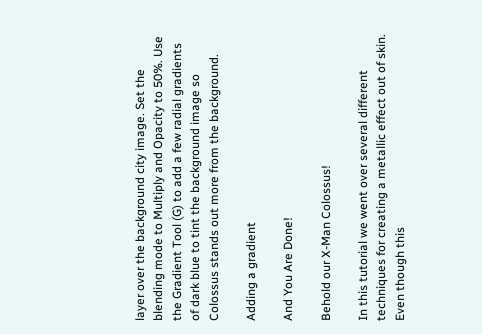layer over the background city image. Set the blending mode to Multiply and Opacity to 50%. Use the Gradient Tool (G) to add a few radial gradients of dark blue to tint the background image so Colossus stands out more from the background.

Adding a gradient

And You Are Done!

Behold our X-Man Colossus!

In this tutorial we went over several different techniques for creating a metallic effect out of skin. Even though this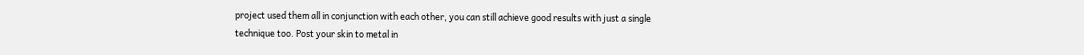project used them all in conjunction with each other, you can still achieve good results with just a single technique too. Post your skin to metal in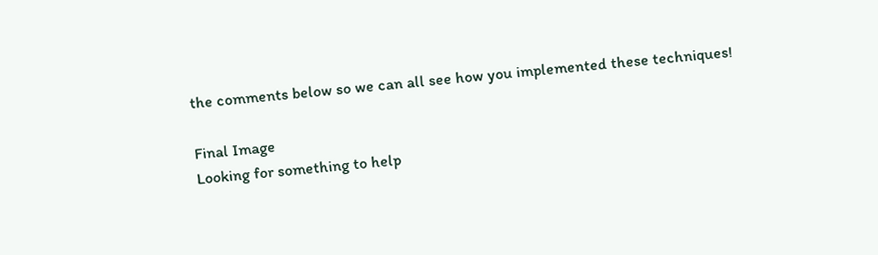the comments below so we can all see how you implemented these techniques!

Final Image
Looking for something to help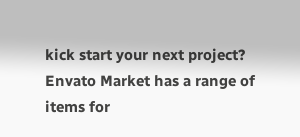kick start your next project?
Envato Market has a range of items for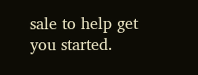sale to help get you started.